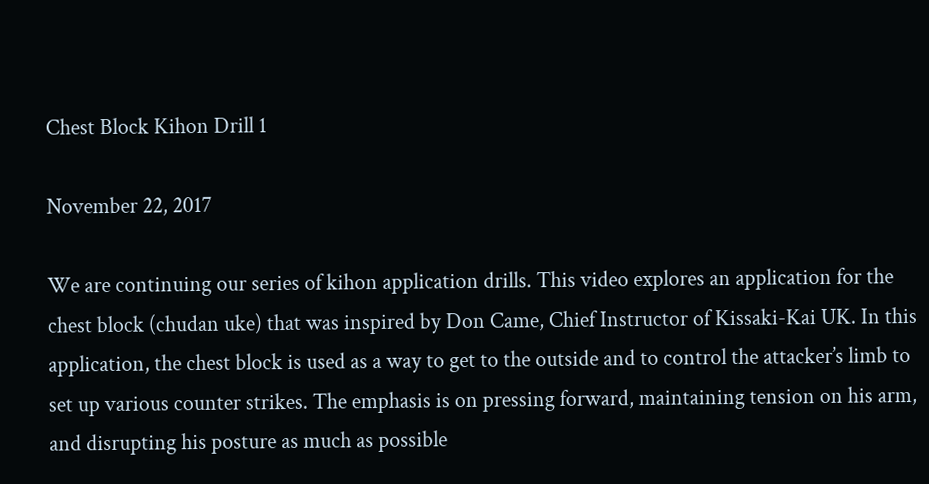Chest Block Kihon Drill 1

November 22, 2017

We are continuing our series of kihon application drills. This video explores an application for the chest block (chudan uke) that was inspired by Don Came, Chief Instructor of Kissaki-Kai UK. In this application, the chest block is used as a way to get to the outside and to control the attacker’s limb to set up various counter strikes. The emphasis is on pressing forward, maintaining tension on his arm, and disrupting his posture as much as possible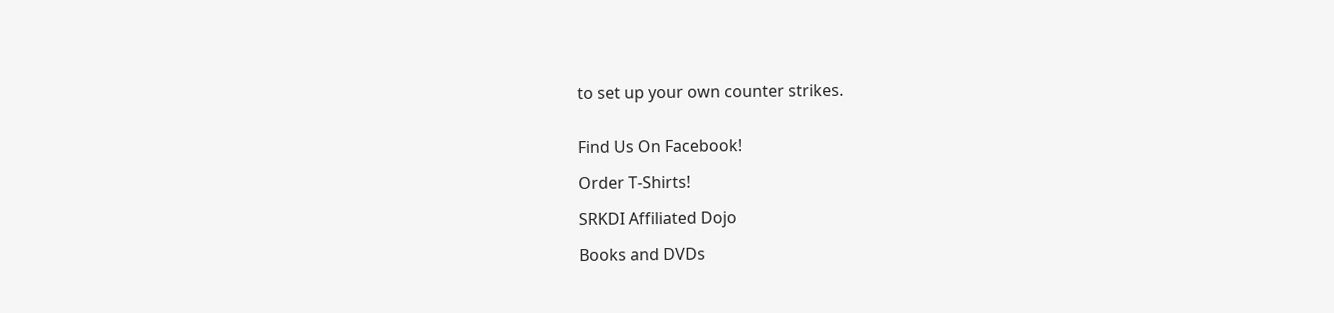to set up your own counter strikes.


Find Us On Facebook!

Order T-Shirts!

SRKDI Affiliated Dojo

Books and DVDs